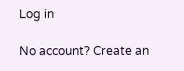Log in

No account? Create an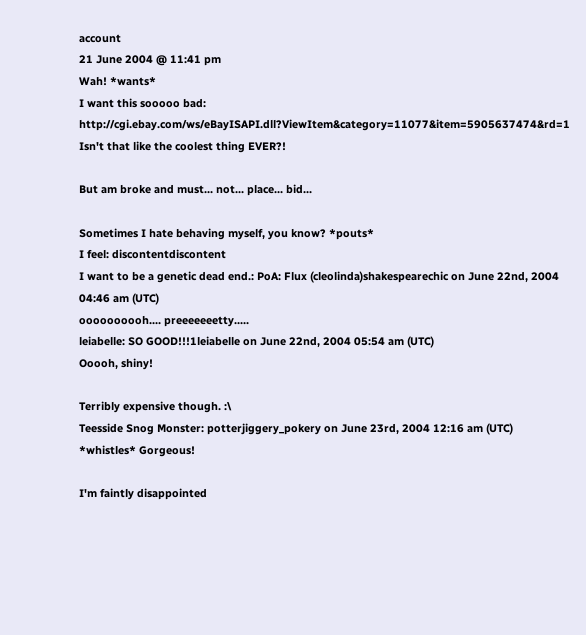account
21 June 2004 @ 11:41 pm
Wah! *wants*
I want this sooooo bad: http://cgi.ebay.com/ws/eBayISAPI.dll?ViewItem&category=11077&item=5905637474&rd=1 Isn't that like the coolest thing EVER?!

But am broke and must... not... place... bid...

Sometimes I hate behaving myself, you know? *pouts*
I feel: discontentdiscontent
I want to be a genetic dead end.: PoA: Flux (cleolinda)shakespearechic on June 22nd, 2004 04:46 am (UTC)
oooooooooh.... preeeeeeetty.....
leiabelle: SO GOOD!!!1leiabelle on June 22nd, 2004 05:54 am (UTC)
Ooooh, shiny!

Terribly expensive though. :\
Teesside Snog Monster: potterjiggery_pokery on June 23rd, 2004 12:16 am (UTC)
*whistles* Gorgeous!

I'm faintly disappointed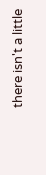there isn't a little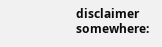disclaimer somewhere: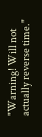"Warning! Will not actually reverse time."